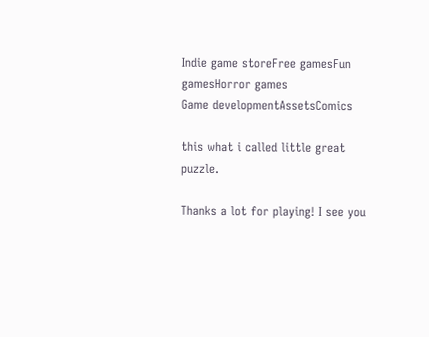Indie game storeFree gamesFun gamesHorror games
Game developmentAssetsComics

this what i called little great puzzle.

Thanks a lot for playing! I see you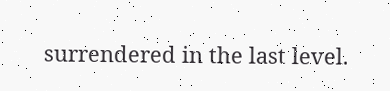surrendered in the last level.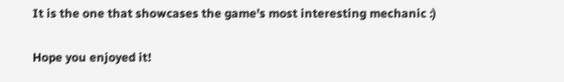It is the one that showcases the game's most interesting mechanic :)

Hope you enjoyed it!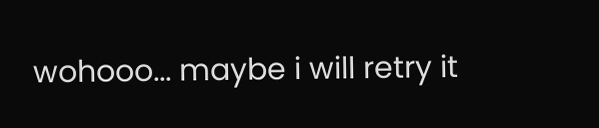wohooo... maybe i will retry it